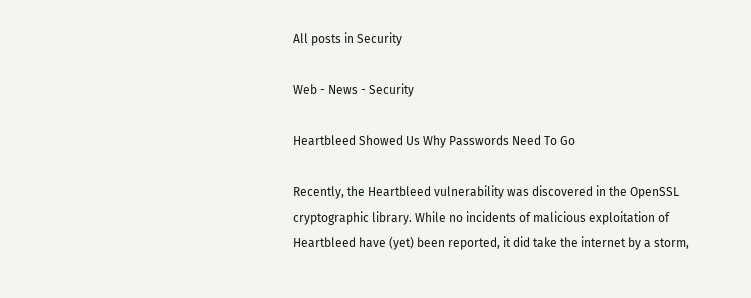All posts in Security

Web - News - Security

Heartbleed Showed Us Why Passwords Need To Go

Recently, the Heartbleed vulnerability was discovered in the OpenSSL cryptographic library. While no incidents of malicious exploitation of Heartbleed have (yet) been reported, it did take the internet by a storm,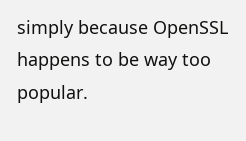simply because OpenSSL happens to be way too popular.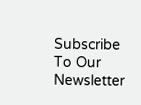Subscribe To Our Newsletter